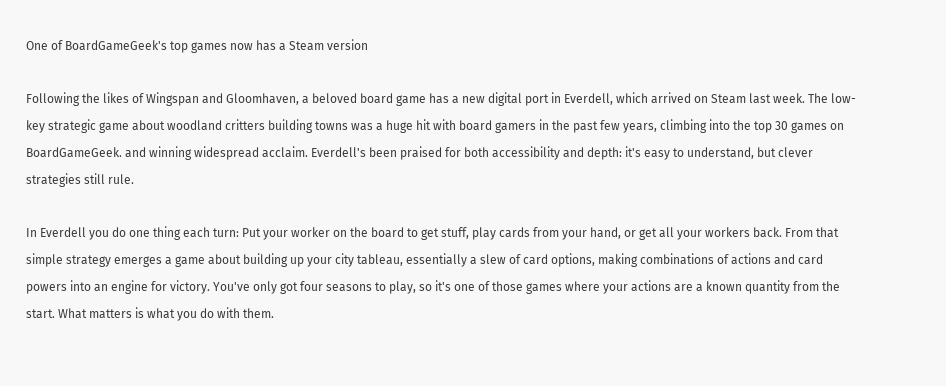One of BoardGameGeek's top games now has a Steam version

Following the likes of Wingspan and Gloomhaven, a beloved board game has a new digital port in Everdell, which arrived on Steam last week. The low-key strategic game about woodland critters building towns was a huge hit with board gamers in the past few years, climbing into the top 30 games on BoardGameGeek. and winning widespread acclaim. Everdell's been praised for both accessibility and depth: it's easy to understand, but clever strategies still rule.

In Everdell you do one thing each turn: Put your worker on the board to get stuff, play cards from your hand, or get all your workers back. From that simple strategy emerges a game about building up your city tableau, essentially a slew of card options, making combinations of actions and card powers into an engine for victory. You've only got four seasons to play, so it's one of those games where your actions are a known quantity from the start. What matters is what you do with them.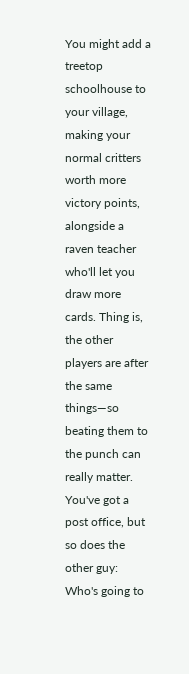You might add a treetop schoolhouse to your village, making your normal critters worth more victory points, alongside a raven teacher who'll let you draw more cards. Thing is, the other players are after the same things—so beating them to the punch can really matter. You've got a post office, but so does the other guy: Who's going to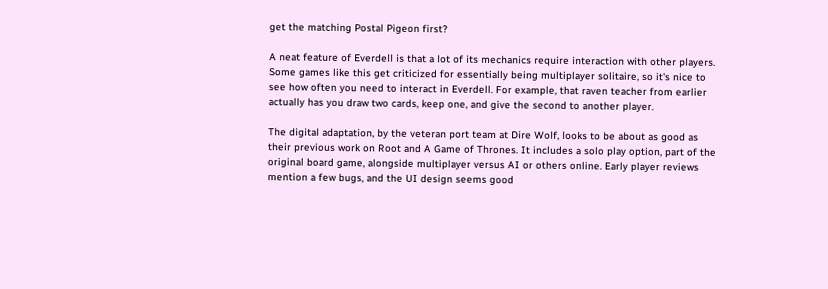get the matching Postal Pigeon first?

A neat feature of Everdell is that a lot of its mechanics require interaction with other players. Some games like this get criticized for essentially being multiplayer solitaire, so it's nice to see how often you need to interact in Everdell. For example, that raven teacher from earlier actually has you draw two cards, keep one, and give the second to another player.

The digital adaptation, by the veteran port team at Dire Wolf, looks to be about as good as their previous work on Root and A Game of Thrones. It includes a solo play option, part of the original board game, alongside multiplayer versus AI or others online. Early player reviews mention a few bugs, and the UI design seems good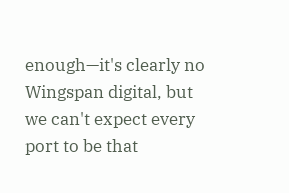enough—it's clearly no Wingspan digital, but we can't expect every port to be that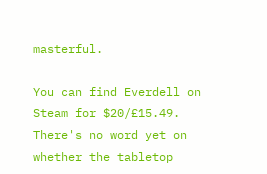masterful.

You can find Everdell on Steam for $20/£15.49. There's no word yet on whether the tabletop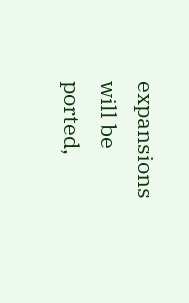expansions will be ported,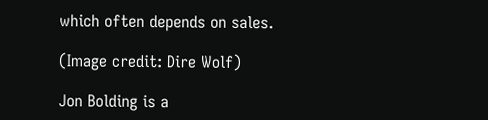which often depends on sales.

(Image credit: Dire Wolf)

Jon Bolding is a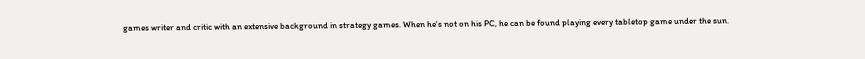games writer and critic with an extensive background in strategy games. When he's not on his PC, he can be found playing every tabletop game under the sun.